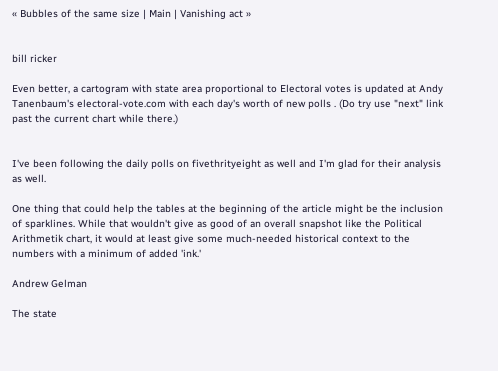« Bubbles of the same size | Main | Vanishing act »


bill ricker

Even better, a cartogram with state area proportional to Electoral votes is updated at Andy Tanenbaum's electoral-vote.com with each day's worth of new polls . (Do try use "next" link past the current chart while there.)


I've been following the daily polls on fivethrityeight as well and I'm glad for their analysis as well.

One thing that could help the tables at the beginning of the article might be the inclusion of sparklines. While that wouldn't give as good of an overall snapshot like the Political Arithmetik chart, it would at least give some much-needed historical context to the numbers with a minimum of added 'ink.'

Andrew Gelman

The state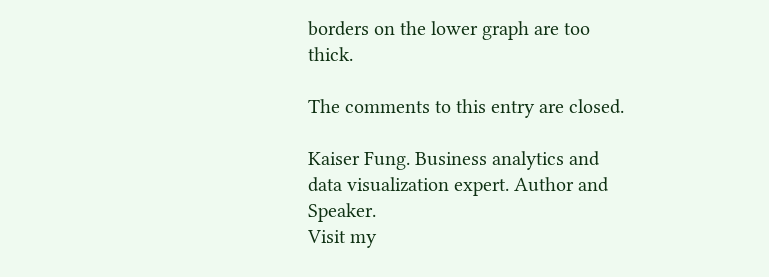borders on the lower graph are too thick.

The comments to this entry are closed.

Kaiser Fung. Business analytics and data visualization expert. Author and Speaker.
Visit my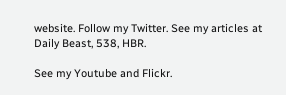website. Follow my Twitter. See my articles at Daily Beast, 538, HBR.

See my Youtube and Flickr.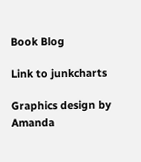Book Blog

Link to junkcharts

Graphics design by Amanda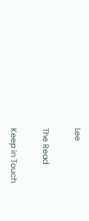Lee

The Read

Keep in Touch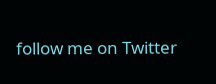follow me on Twitter